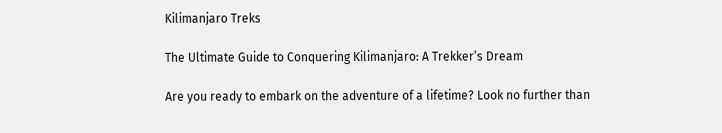Kilimanjaro Treks

The Ultimate Guide to Conquering Kilimanjaro: A Trekker’s Dream

Are you ready to embark on the adventure of a lifetime? Look no further than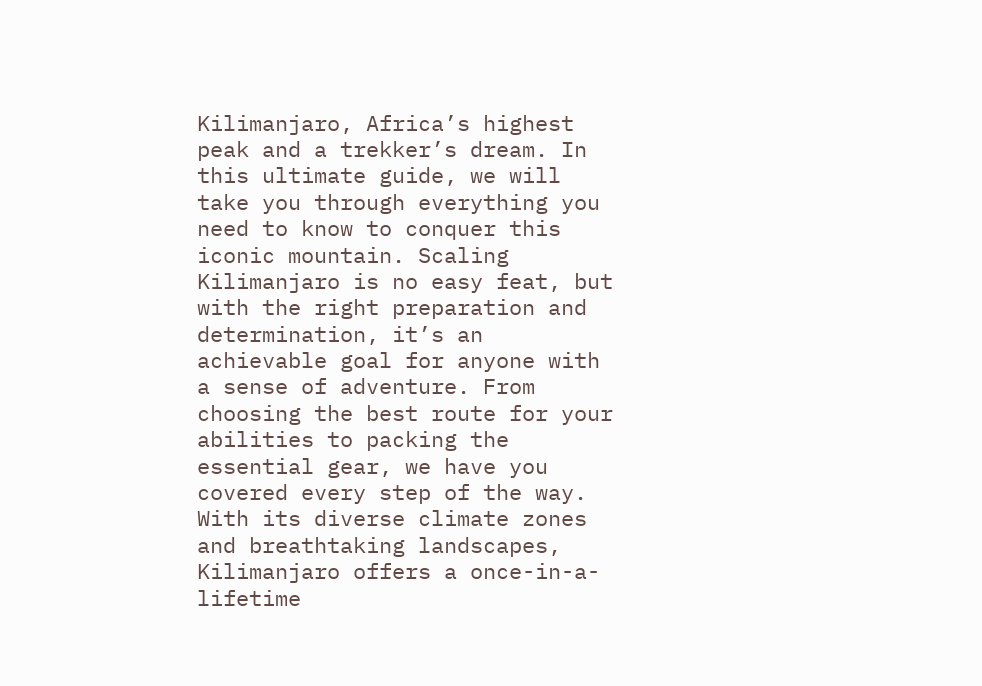Kilimanjaro, Africa’s highest peak and a trekker’s dream. In this ultimate guide, we will take you through everything you need to know to conquer this iconic mountain. Scaling Kilimanjaro is no easy feat, but with the right preparation and determination, it’s an achievable goal for anyone with a sense of adventure. From choosing the best route for your abilities to packing the essential gear, we have you covered every step of the way. With its diverse climate zones and breathtaking landscapes, Kilimanjaro offers a once-in-a-lifetime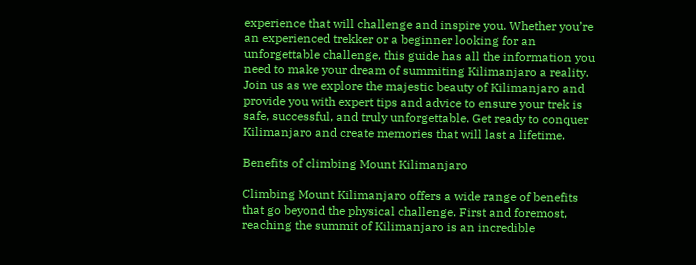experience that will challenge and inspire you. Whether you’re an experienced trekker or a beginner looking for an unforgettable challenge, this guide has all the information you need to make your dream of summiting Kilimanjaro a reality. Join us as we explore the majestic beauty of Kilimanjaro and provide you with expert tips and advice to ensure your trek is safe, successful, and truly unforgettable. Get ready to conquer Kilimanjaro and create memories that will last a lifetime.

Benefits of climbing Mount Kilimanjaro

Climbing Mount Kilimanjaro offers a wide range of benefits that go beyond the physical challenge. First and foremost, reaching the summit of Kilimanjaro is an incredible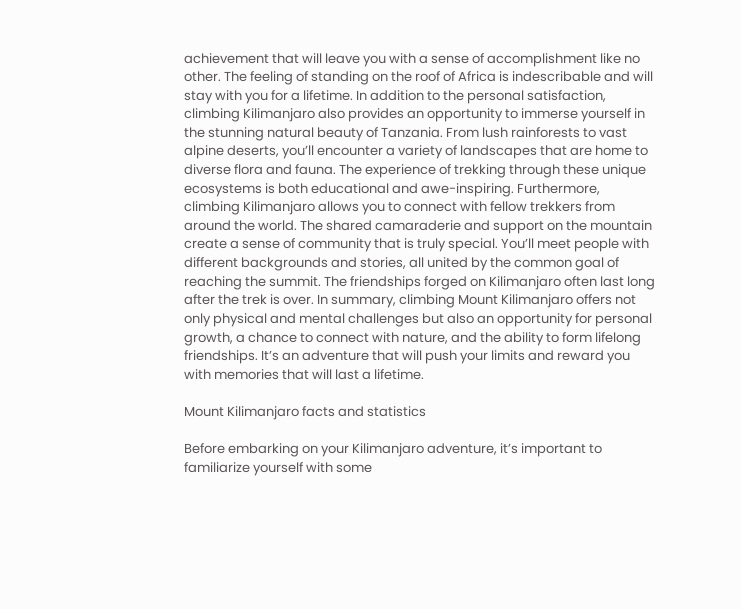achievement that will leave you with a sense of accomplishment like no other. The feeling of standing on the roof of Africa is indescribable and will stay with you for a lifetime. In addition to the personal satisfaction, climbing Kilimanjaro also provides an opportunity to immerse yourself in the stunning natural beauty of Tanzania. From lush rainforests to vast alpine deserts, you’ll encounter a variety of landscapes that are home to diverse flora and fauna. The experience of trekking through these unique ecosystems is both educational and awe-inspiring. Furthermore, climbing Kilimanjaro allows you to connect with fellow trekkers from around the world. The shared camaraderie and support on the mountain create a sense of community that is truly special. You’ll meet people with different backgrounds and stories, all united by the common goal of reaching the summit. The friendships forged on Kilimanjaro often last long after the trek is over. In summary, climbing Mount Kilimanjaro offers not only physical and mental challenges but also an opportunity for personal growth, a chance to connect with nature, and the ability to form lifelong friendships. It’s an adventure that will push your limits and reward you with memories that will last a lifetime.

Mount Kilimanjaro facts and statistics

Before embarking on your Kilimanjaro adventure, it’s important to familiarize yourself with some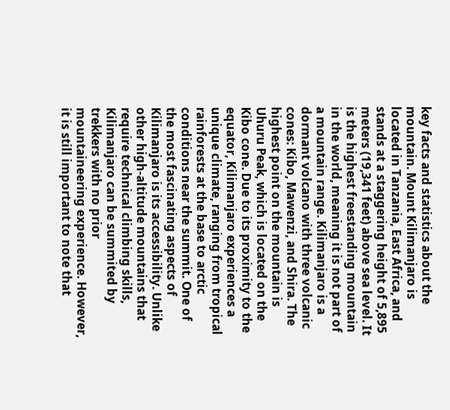key facts and statistics about the mountain. Mount Kilimanjaro is located in Tanzania, East Africa, and stands at a staggering height of 5,895 meters (19,341 feet) above sea level. It is the highest freestanding mountain in the world, meaning it is not part of a mountain range. Kilimanjaro is a dormant volcano with three volcanic cones: Kibo, Mawenzi, and Shira. The highest point on the mountain is Uhuru Peak, which is located on the Kibo cone. Due to its proximity to the equator, Kilimanjaro experiences a unique climate, ranging from tropical rainforests at the base to arctic conditions near the summit. One of the most fascinating aspects of Kilimanjaro is its accessibility. Unlike other high-altitude mountains that require technical climbing skills, Kilimanjaro can be summited by trekkers with no prior mountaineering experience. However, it is still important to note that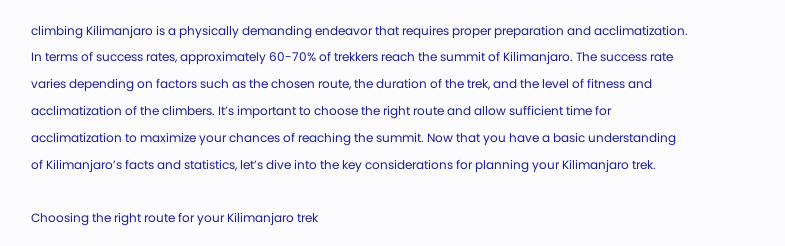climbing Kilimanjaro is a physically demanding endeavor that requires proper preparation and acclimatization. In terms of success rates, approximately 60-70% of trekkers reach the summit of Kilimanjaro. The success rate varies depending on factors such as the chosen route, the duration of the trek, and the level of fitness and acclimatization of the climbers. It’s important to choose the right route and allow sufficient time for acclimatization to maximize your chances of reaching the summit. Now that you have a basic understanding of Kilimanjaro’s facts and statistics, let’s dive into the key considerations for planning your Kilimanjaro trek.

Choosing the right route for your Kilimanjaro trek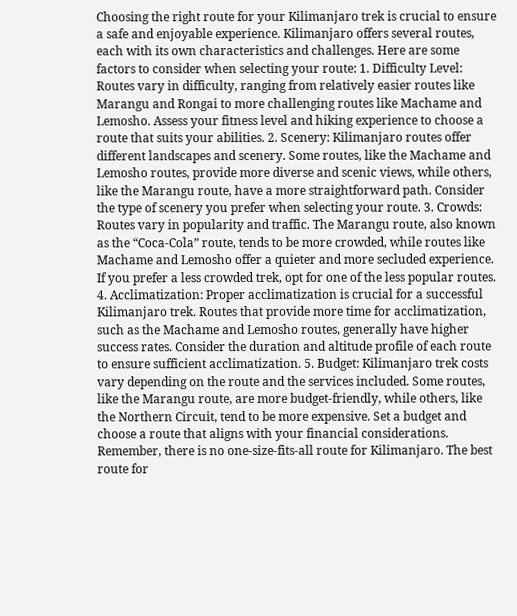Choosing the right route for your Kilimanjaro trek is crucial to ensure a safe and enjoyable experience. Kilimanjaro offers several routes, each with its own characteristics and challenges. Here are some factors to consider when selecting your route: 1. Difficulty Level: Routes vary in difficulty, ranging from relatively easier routes like Marangu and Rongai to more challenging routes like Machame and Lemosho. Assess your fitness level and hiking experience to choose a route that suits your abilities. 2. Scenery: Kilimanjaro routes offer different landscapes and scenery. Some routes, like the Machame and Lemosho routes, provide more diverse and scenic views, while others, like the Marangu route, have a more straightforward path. Consider the type of scenery you prefer when selecting your route. 3. Crowds: Routes vary in popularity and traffic. The Marangu route, also known as the “Coca-Cola” route, tends to be more crowded, while routes like Machame and Lemosho offer a quieter and more secluded experience. If you prefer a less crowded trek, opt for one of the less popular routes. 4. Acclimatization: Proper acclimatization is crucial for a successful Kilimanjaro trek. Routes that provide more time for acclimatization, such as the Machame and Lemosho routes, generally have higher success rates. Consider the duration and altitude profile of each route to ensure sufficient acclimatization. 5. Budget: Kilimanjaro trek costs vary depending on the route and the services included. Some routes, like the Marangu route, are more budget-friendly, while others, like the Northern Circuit, tend to be more expensive. Set a budget and choose a route that aligns with your financial considerations. Remember, there is no one-size-fits-all route for Kilimanjaro. The best route for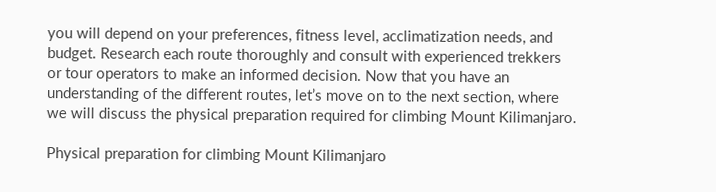you will depend on your preferences, fitness level, acclimatization needs, and budget. Research each route thoroughly and consult with experienced trekkers or tour operators to make an informed decision. Now that you have an understanding of the different routes, let’s move on to the next section, where we will discuss the physical preparation required for climbing Mount Kilimanjaro.

Physical preparation for climbing Mount Kilimanjaro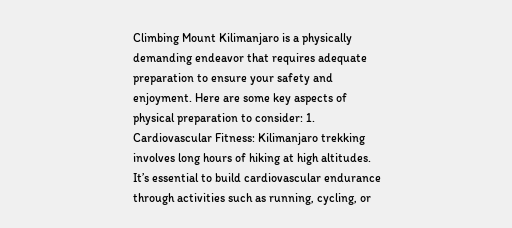Climbing Mount Kilimanjaro is a physically demanding endeavor that requires adequate preparation to ensure your safety and enjoyment. Here are some key aspects of physical preparation to consider: 1. Cardiovascular Fitness: Kilimanjaro trekking involves long hours of hiking at high altitudes. It’s essential to build cardiovascular endurance through activities such as running, cycling, or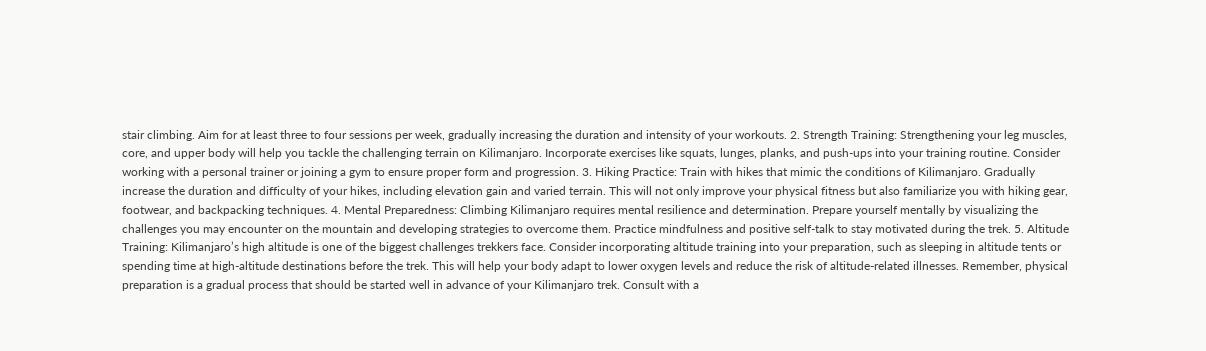stair climbing. Aim for at least three to four sessions per week, gradually increasing the duration and intensity of your workouts. 2. Strength Training: Strengthening your leg muscles, core, and upper body will help you tackle the challenging terrain on Kilimanjaro. Incorporate exercises like squats, lunges, planks, and push-ups into your training routine. Consider working with a personal trainer or joining a gym to ensure proper form and progression. 3. Hiking Practice: Train with hikes that mimic the conditions of Kilimanjaro. Gradually increase the duration and difficulty of your hikes, including elevation gain and varied terrain. This will not only improve your physical fitness but also familiarize you with hiking gear, footwear, and backpacking techniques. 4. Mental Preparedness: Climbing Kilimanjaro requires mental resilience and determination. Prepare yourself mentally by visualizing the challenges you may encounter on the mountain and developing strategies to overcome them. Practice mindfulness and positive self-talk to stay motivated during the trek. 5. Altitude Training: Kilimanjaro’s high altitude is one of the biggest challenges trekkers face. Consider incorporating altitude training into your preparation, such as sleeping in altitude tents or spending time at high-altitude destinations before the trek. This will help your body adapt to lower oxygen levels and reduce the risk of altitude-related illnesses. Remember, physical preparation is a gradual process that should be started well in advance of your Kilimanjaro trek. Consult with a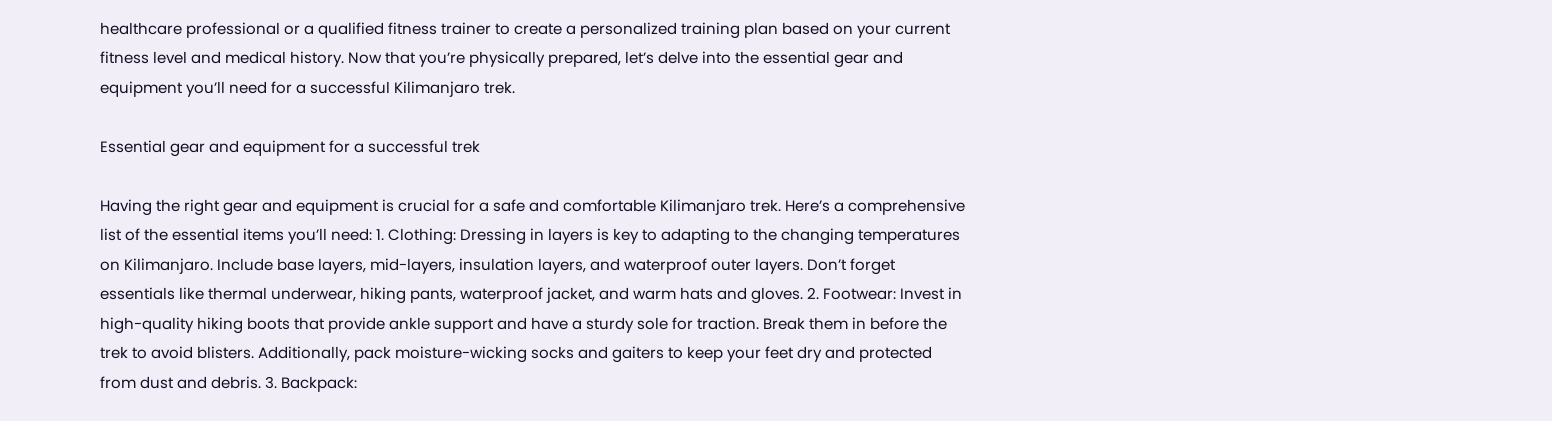healthcare professional or a qualified fitness trainer to create a personalized training plan based on your current fitness level and medical history. Now that you’re physically prepared, let’s delve into the essential gear and equipment you’ll need for a successful Kilimanjaro trek.

Essential gear and equipment for a successful trek

Having the right gear and equipment is crucial for a safe and comfortable Kilimanjaro trek. Here’s a comprehensive list of the essential items you’ll need: 1. Clothing: Dressing in layers is key to adapting to the changing temperatures on Kilimanjaro. Include base layers, mid-layers, insulation layers, and waterproof outer layers. Don’t forget essentials like thermal underwear, hiking pants, waterproof jacket, and warm hats and gloves. 2. Footwear: Invest in high-quality hiking boots that provide ankle support and have a sturdy sole for traction. Break them in before the trek to avoid blisters. Additionally, pack moisture-wicking socks and gaiters to keep your feet dry and protected from dust and debris. 3. Backpack: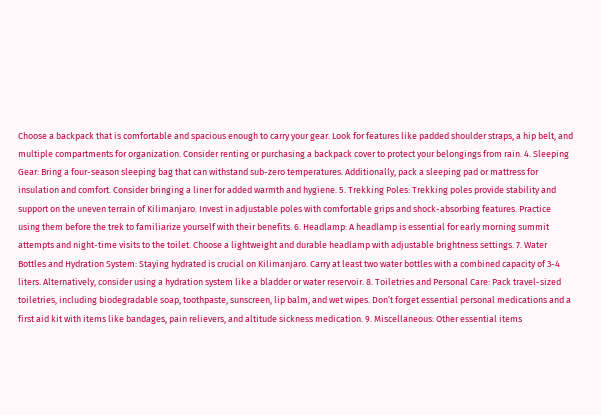Choose a backpack that is comfortable and spacious enough to carry your gear. Look for features like padded shoulder straps, a hip belt, and multiple compartments for organization. Consider renting or purchasing a backpack cover to protect your belongings from rain. 4. Sleeping Gear: Bring a four-season sleeping bag that can withstand sub-zero temperatures. Additionally, pack a sleeping pad or mattress for insulation and comfort. Consider bringing a liner for added warmth and hygiene. 5. Trekking Poles: Trekking poles provide stability and support on the uneven terrain of Kilimanjaro. Invest in adjustable poles with comfortable grips and shock-absorbing features. Practice using them before the trek to familiarize yourself with their benefits. 6. Headlamp: A headlamp is essential for early morning summit attempts and night-time visits to the toilet. Choose a lightweight and durable headlamp with adjustable brightness settings. 7. Water Bottles and Hydration System: Staying hydrated is crucial on Kilimanjaro. Carry at least two water bottles with a combined capacity of 3-4 liters. Alternatively, consider using a hydration system like a bladder or water reservoir. 8. Toiletries and Personal Care: Pack travel-sized toiletries, including biodegradable soap, toothpaste, sunscreen, lip balm, and wet wipes. Don’t forget essential personal medications and a first aid kit with items like bandages, pain relievers, and altitude sickness medication. 9. Miscellaneous: Other essential items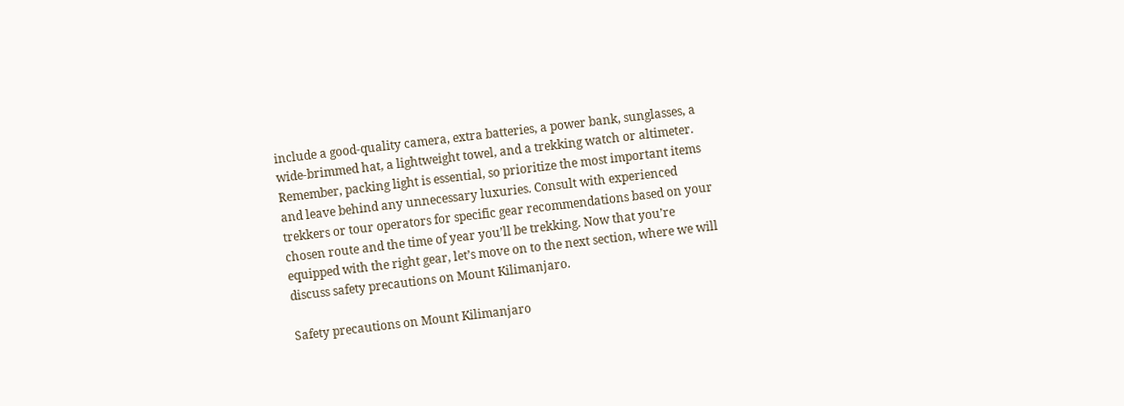include a good-quality camera, extra batteries, a power bank, sunglasses, a wide-brimmed hat, a lightweight towel, and a trekking watch or altimeter. Remember, packing light is essential, so prioritize the most important items and leave behind any unnecessary luxuries. Consult with experienced trekkers or tour operators for specific gear recommendations based on your chosen route and the time of year you’ll be trekking. Now that you’re equipped with the right gear, let’s move on to the next section, where we will discuss safety precautions on Mount Kilimanjaro.

Safety precautions on Mount Kilimanjaro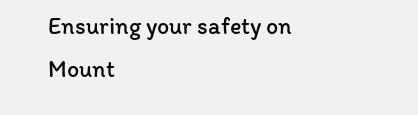Ensuring your safety on Mount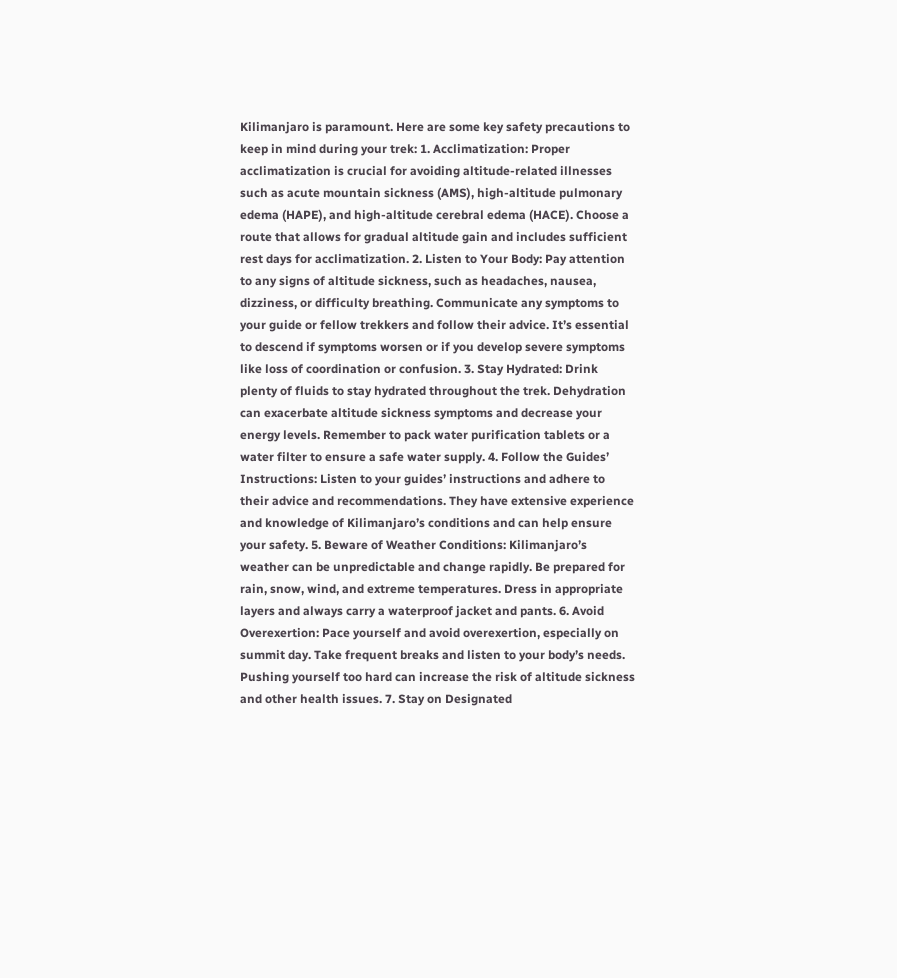Kilimanjaro is paramount. Here are some key safety precautions to keep in mind during your trek: 1. Acclimatization: Proper acclimatization is crucial for avoiding altitude-related illnesses such as acute mountain sickness (AMS), high-altitude pulmonary edema (HAPE), and high-altitude cerebral edema (HACE). Choose a route that allows for gradual altitude gain and includes sufficient rest days for acclimatization. 2. Listen to Your Body: Pay attention to any signs of altitude sickness, such as headaches, nausea, dizziness, or difficulty breathing. Communicate any symptoms to your guide or fellow trekkers and follow their advice. It’s essential to descend if symptoms worsen or if you develop severe symptoms like loss of coordination or confusion. 3. Stay Hydrated: Drink plenty of fluids to stay hydrated throughout the trek. Dehydration can exacerbate altitude sickness symptoms and decrease your energy levels. Remember to pack water purification tablets or a water filter to ensure a safe water supply. 4. Follow the Guides’ Instructions: Listen to your guides’ instructions and adhere to their advice and recommendations. They have extensive experience and knowledge of Kilimanjaro’s conditions and can help ensure your safety. 5. Beware of Weather Conditions: Kilimanjaro’s weather can be unpredictable and change rapidly. Be prepared for rain, snow, wind, and extreme temperatures. Dress in appropriate layers and always carry a waterproof jacket and pants. 6. Avoid Overexertion: Pace yourself and avoid overexertion, especially on summit day. Take frequent breaks and listen to your body’s needs. Pushing yourself too hard can increase the risk of altitude sickness and other health issues. 7. Stay on Designated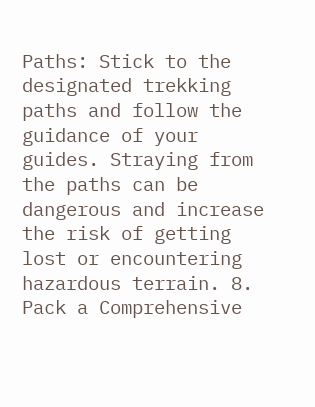Paths: Stick to the designated trekking paths and follow the guidance of your guides. Straying from the paths can be dangerous and increase the risk of getting lost or encountering hazardous terrain. 8. Pack a Comprehensive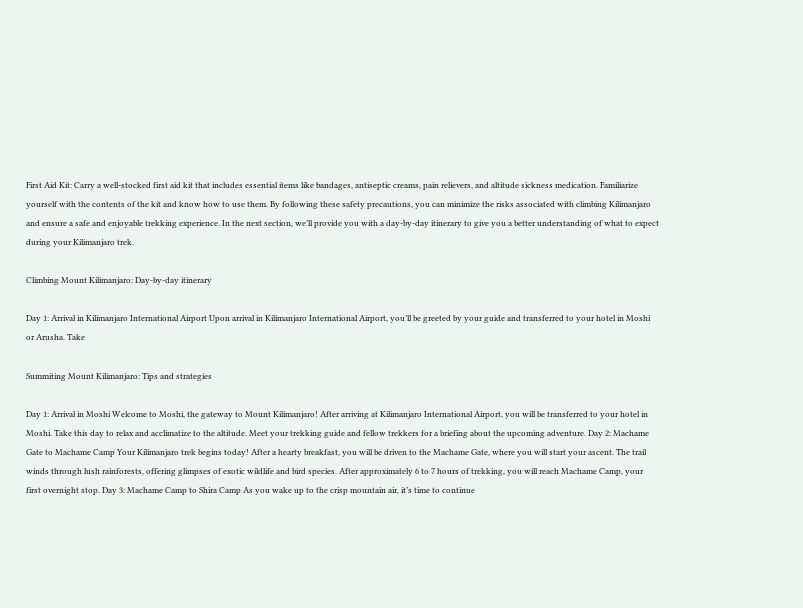First Aid Kit: Carry a well-stocked first aid kit that includes essential items like bandages, antiseptic creams, pain relievers, and altitude sickness medication. Familiarize yourself with the contents of the kit and know how to use them. By following these safety precautions, you can minimize the risks associated with climbing Kilimanjaro and ensure a safe and enjoyable trekking experience. In the next section, we’ll provide you with a day-by-day itinerary to give you a better understanding of what to expect during your Kilimanjaro trek.

Climbing Mount Kilimanjaro: Day-by-day itinerary

Day 1: Arrival in Kilimanjaro International Airport Upon arrival in Kilimanjaro International Airport, you’ll be greeted by your guide and transferred to your hotel in Moshi or Arusha. Take

Summiting Mount Kilimanjaro: Tips and strategies

Day 1: Arrival in Moshi Welcome to Moshi, the gateway to Mount Kilimanjaro! After arriving at Kilimanjaro International Airport, you will be transferred to your hotel in Moshi. Take this day to relax and acclimatize to the altitude. Meet your trekking guide and fellow trekkers for a briefing about the upcoming adventure. Day 2: Machame Gate to Machame Camp Your Kilimanjaro trek begins today! After a hearty breakfast, you will be driven to the Machame Gate, where you will start your ascent. The trail winds through lush rainforests, offering glimpses of exotic wildlife and bird species. After approximately 6 to 7 hours of trekking, you will reach Machame Camp, your first overnight stop. Day 3: Machame Camp to Shira Camp As you wake up to the crisp mountain air, it’s time to continue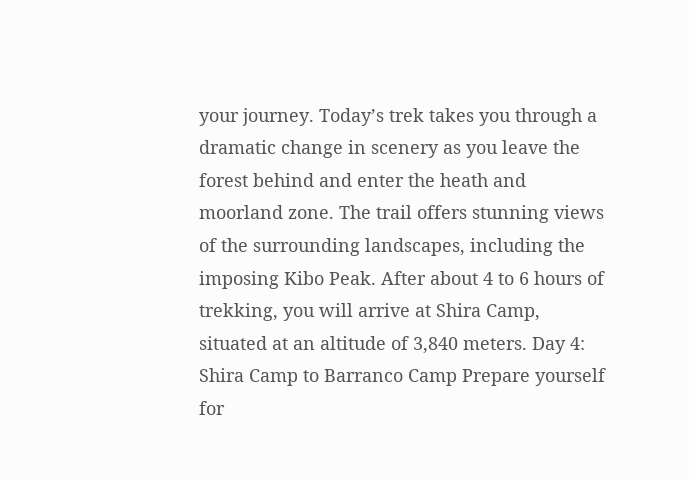your journey. Today’s trek takes you through a dramatic change in scenery as you leave the forest behind and enter the heath and moorland zone. The trail offers stunning views of the surrounding landscapes, including the imposing Kibo Peak. After about 4 to 6 hours of trekking, you will arrive at Shira Camp, situated at an altitude of 3,840 meters. Day 4: Shira Camp to Barranco Camp Prepare yourself for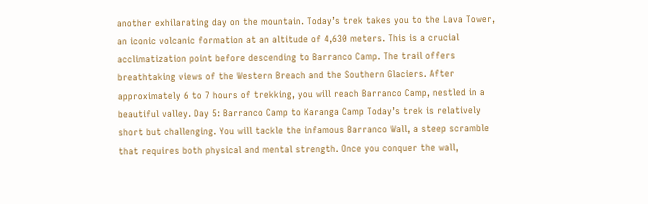another exhilarating day on the mountain. Today’s trek takes you to the Lava Tower, an iconic volcanic formation at an altitude of 4,630 meters. This is a crucial acclimatization point before descending to Barranco Camp. The trail offers breathtaking views of the Western Breach and the Southern Glaciers. After approximately 6 to 7 hours of trekking, you will reach Barranco Camp, nestled in a beautiful valley. Day 5: Barranco Camp to Karanga Camp Today’s trek is relatively short but challenging. You will tackle the infamous Barranco Wall, a steep scramble that requires both physical and mental strength. Once you conquer the wall,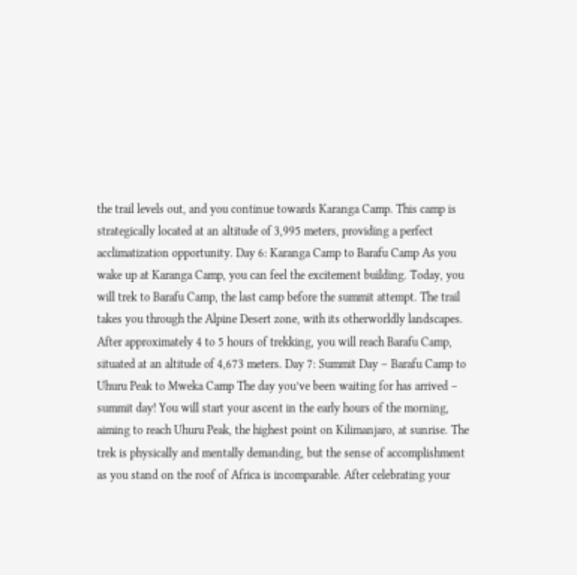the trail levels out, and you continue towards Karanga Camp. This camp is strategically located at an altitude of 3,995 meters, providing a perfect acclimatization opportunity. Day 6: Karanga Camp to Barafu Camp As you wake up at Karanga Camp, you can feel the excitement building. Today, you will trek to Barafu Camp, the last camp before the summit attempt. The trail takes you through the Alpine Desert zone, with its otherworldly landscapes. After approximately 4 to 5 hours of trekking, you will reach Barafu Camp, situated at an altitude of 4,673 meters. Day 7: Summit Day – Barafu Camp to Uhuru Peak to Mweka Camp The day you’ve been waiting for has arrived – summit day! You will start your ascent in the early hours of the morning, aiming to reach Uhuru Peak, the highest point on Kilimanjaro, at sunrise. The trek is physically and mentally demanding, but the sense of accomplishment as you stand on the roof of Africa is incomparable. After celebrating your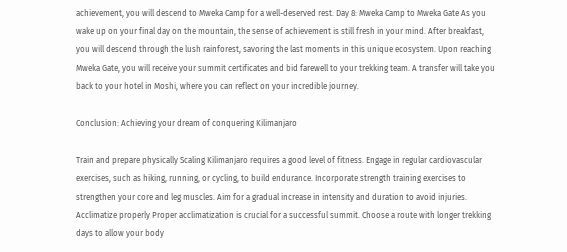achievement, you will descend to Mweka Camp for a well-deserved rest. Day 8: Mweka Camp to Mweka Gate As you wake up on your final day on the mountain, the sense of achievement is still fresh in your mind. After breakfast, you will descend through the lush rainforest, savoring the last moments in this unique ecosystem. Upon reaching Mweka Gate, you will receive your summit certificates and bid farewell to your trekking team. A transfer will take you back to your hotel in Moshi, where you can reflect on your incredible journey.

Conclusion: Achieving your dream of conquering Kilimanjaro

Train and prepare physically Scaling Kilimanjaro requires a good level of fitness. Engage in regular cardiovascular exercises, such as hiking, running, or cycling, to build endurance. Incorporate strength training exercises to strengthen your core and leg muscles. Aim for a gradual increase in intensity and duration to avoid injuries. Acclimatize properly Proper acclimatization is crucial for a successful summit. Choose a route with longer trekking days to allow your body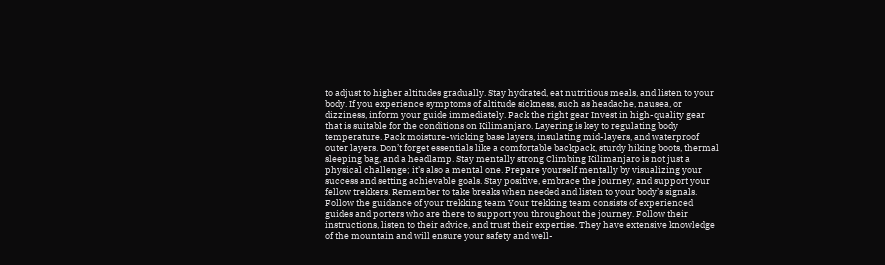to adjust to higher altitudes gradually. Stay hydrated, eat nutritious meals, and listen to your body. If you experience symptoms of altitude sickness, such as headache, nausea, or dizziness, inform your guide immediately. Pack the right gear Invest in high-quality gear that is suitable for the conditions on Kilimanjaro. Layering is key to regulating body temperature. Pack moisture-wicking base layers, insulating mid-layers, and waterproof outer layers. Don’t forget essentials like a comfortable backpack, sturdy hiking boots, thermal sleeping bag, and a headlamp. Stay mentally strong Climbing Kilimanjaro is not just a physical challenge; it’s also a mental one. Prepare yourself mentally by visualizing your success and setting achievable goals. Stay positive, embrace the journey, and support your fellow trekkers. Remember to take breaks when needed and listen to your body’s signals. Follow the guidance of your trekking team Your trekking team consists of experienced guides and porters who are there to support you throughout the journey. Follow their instructions, listen to their advice, and trust their expertise. They have extensive knowledge of the mountain and will ensure your safety and well-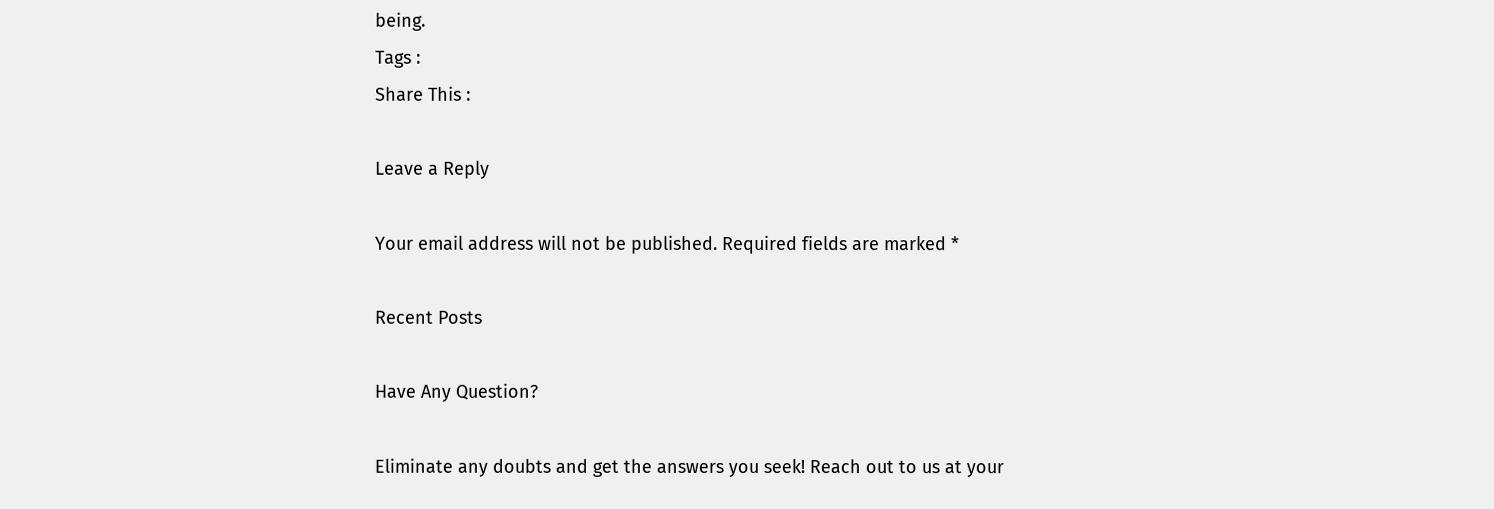being.
Tags :
Share This :

Leave a Reply

Your email address will not be published. Required fields are marked *

Recent Posts

Have Any Question?

Eliminate any doubts and get the answers you seek! Reach out to us at your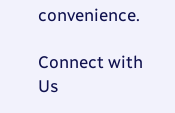convenience.

Connect with Us